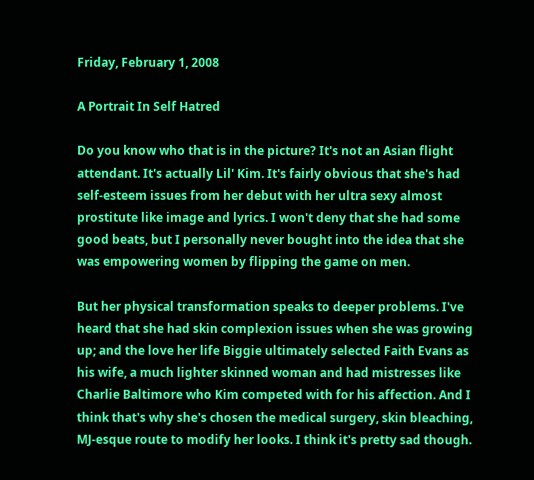Friday, February 1, 2008

A Portrait In Self Hatred

Do you know who that is in the picture? It's not an Asian flight attendant. It's actually Lil' Kim. It's fairly obvious that she's had self-esteem issues from her debut with her ultra sexy almost prostitute like image and lyrics. I won't deny that she had some good beats, but I personally never bought into the idea that she was empowering women by flipping the game on men.

But her physical transformation speaks to deeper problems. I've heard that she had skin complexion issues when she was growing up; and the love her life Biggie ultimately selected Faith Evans as his wife, a much lighter skinned woman and had mistresses like Charlie Baltimore who Kim competed with for his affection. And I think that's why she's chosen the medical surgery, skin bleaching, MJ-esque route to modify her looks. I think it's pretty sad though.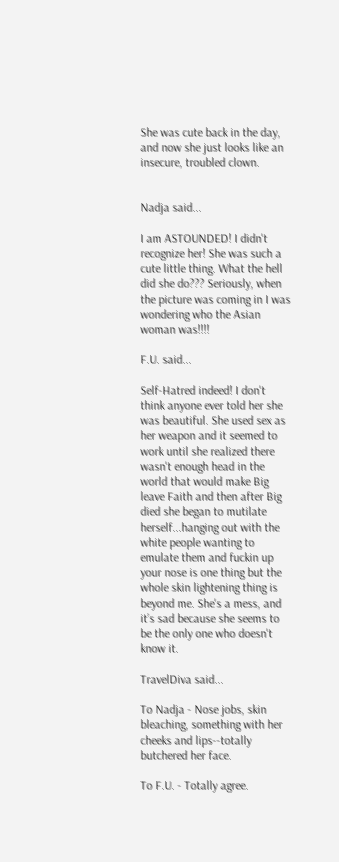She was cute back in the day, and now she just looks like an insecure, troubled clown.


Nadja said...

I am ASTOUNDED! I didn't recognize her! She was such a cute little thing. What the hell did she do??? Seriously, when the picture was coming in I was wondering who the Asian woman was!!!!

F.U. said...

Self-Hatred indeed! I don't think anyone ever told her she was beautiful. She used sex as her weapon and it seemed to work until she realized there wasn't enough head in the world that would make Big leave Faith and then after Big died she began to mutilate herself...hanging out with the white people wanting to emulate them and fuckin up your nose is one thing but the whole skin lightening thing is beyond me. She's a mess, and it’s sad because she seems to be the only one who doesn't know it.

TravelDiva said...

To Nadja - Nose jobs, skin bleaching, something with her cheeks and lips--totally butchered her face.

To F.U. - Totally agree.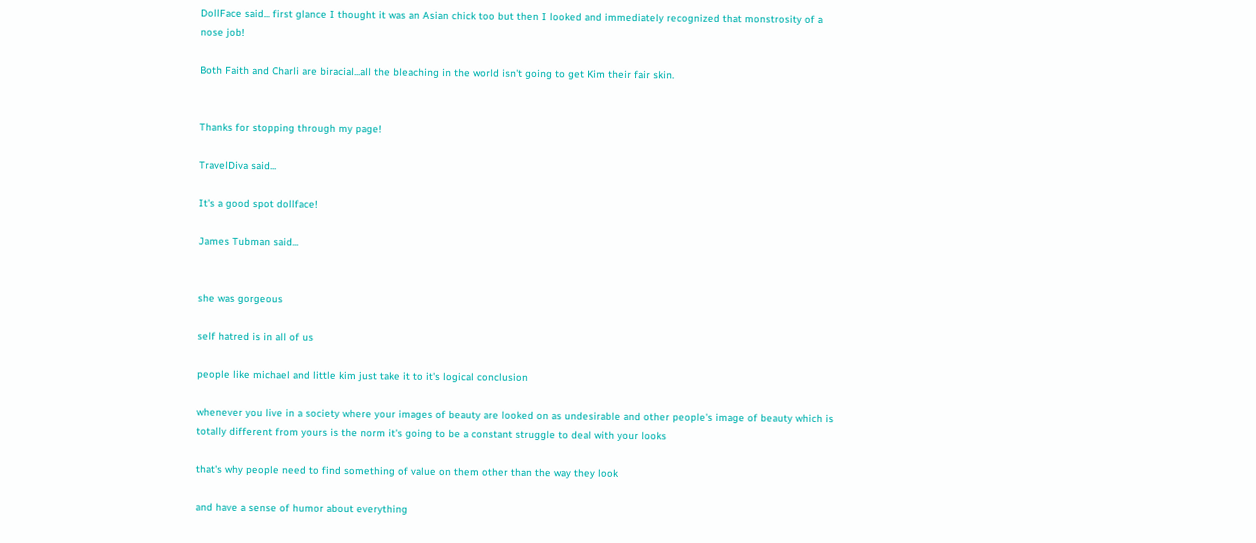DollFace said... first glance I thought it was an Asian chick too but then I looked and immediately recognized that monstrosity of a nose job!

Both Faith and Charli are biracial...all the bleaching in the world isn't going to get Kim their fair skin.


Thanks for stopping through my page!

TravelDiva said...

It's a good spot dollface!

James Tubman said...


she was gorgeous

self hatred is in all of us

people like michael and little kim just take it to it's logical conclusion

whenever you live in a society where your images of beauty are looked on as undesirable and other people's image of beauty which is totally different from yours is the norm it's going to be a constant struggle to deal with your looks

that's why people need to find something of value on them other than the way they look

and have a sense of humor about everything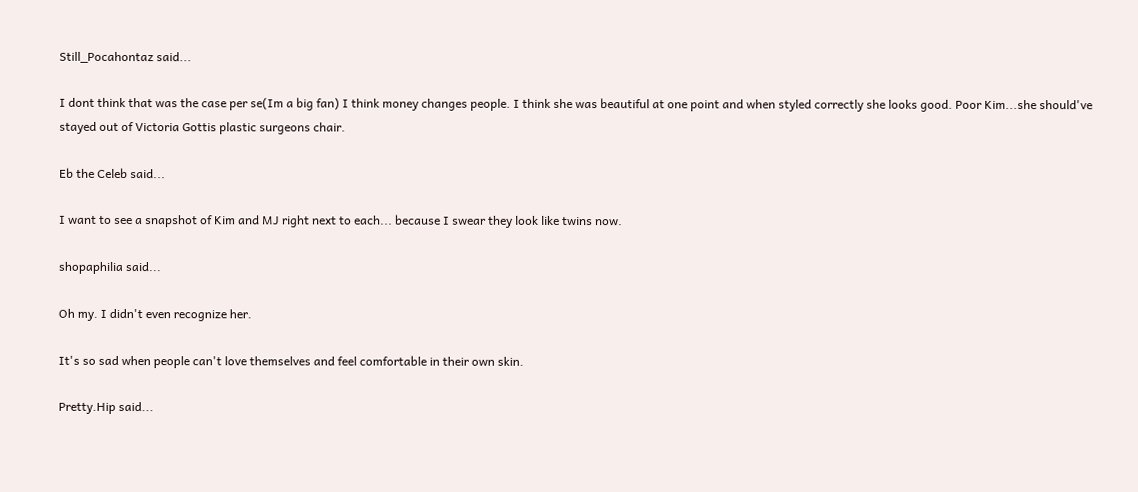Still_Pocahontaz said...

I dont think that was the case per se(Im a big fan) I think money changes people. I think she was beautiful at one point and when styled correctly she looks good. Poor Kim...she should've stayed out of Victoria Gottis plastic surgeons chair.

Eb the Celeb said...

I want to see a snapshot of Kim and MJ right next to each... because I swear they look like twins now.

shopaphilia said...

Oh my. I didn't even recognize her.

It's so sad when people can't love themselves and feel comfortable in their own skin.

Pretty.Hip said...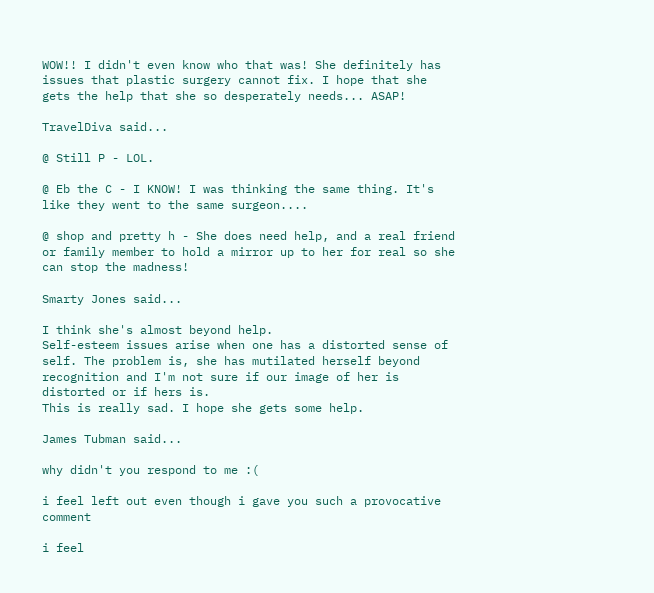WOW!! I didn't even know who that was! She definitely has issues that plastic surgery cannot fix. I hope that she gets the help that she so desperately needs... ASAP!

TravelDiva said...

@ Still P - LOL.

@ Eb the C - I KNOW! I was thinking the same thing. It's like they went to the same surgeon....

@ shop and pretty h - She does need help, and a real friend or family member to hold a mirror up to her for real so she can stop the madness!

Smarty Jones said...

I think she's almost beyond help.
Self-esteem issues arise when one has a distorted sense of self. The problem is, she has mutilated herself beyond recognition and I'm not sure if our image of her is distorted or if hers is.
This is really sad. I hope she gets some help.

James Tubman said...

why didn't you respond to me :(

i feel left out even though i gave you such a provocative comment

i feel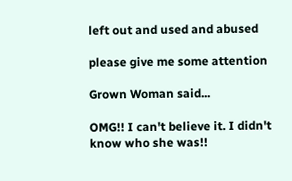left out and used and abused

please give me some attention

Grown Woman said...

OMG!! I can't believe it. I didn't know who she was!!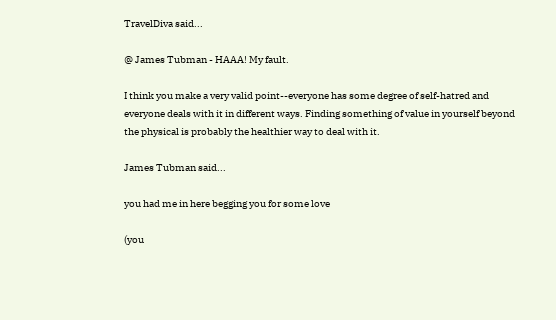TravelDiva said...

@ James Tubman - HAAA! My fault.

I think you make a very valid point--everyone has some degree of self-hatred and everyone deals with it in different ways. Finding something of value in yourself beyond the physical is probably the healthier way to deal with it.

James Tubman said...

you had me in here begging you for some love

(you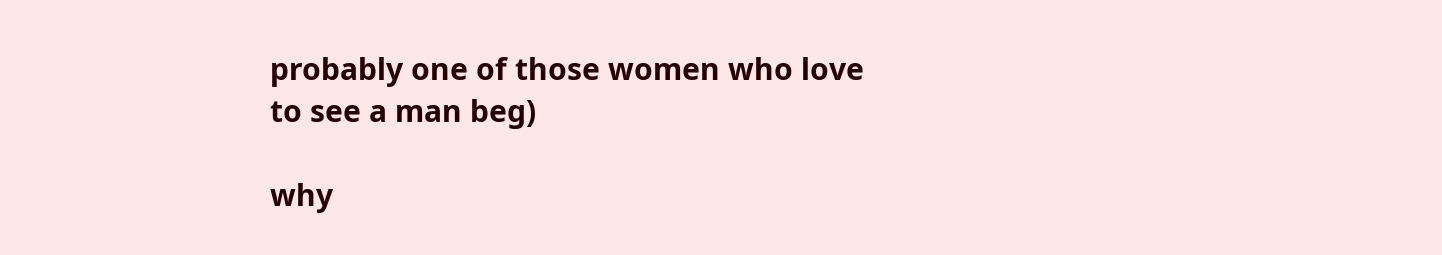probably one of those women who love to see a man beg)

why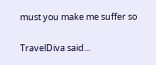must you make me suffer so

TravelDiva said...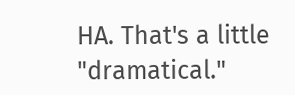HA. That's a little "dramatical."